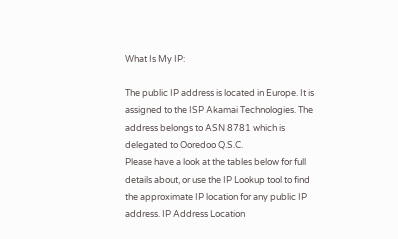What Is My IP:

The public IP address is located in Europe. It is assigned to the ISP Akamai Technologies. The address belongs to ASN 8781 which is delegated to Ooredoo Q.S.C.
Please have a look at the tables below for full details about, or use the IP Lookup tool to find the approximate IP location for any public IP address. IP Address Location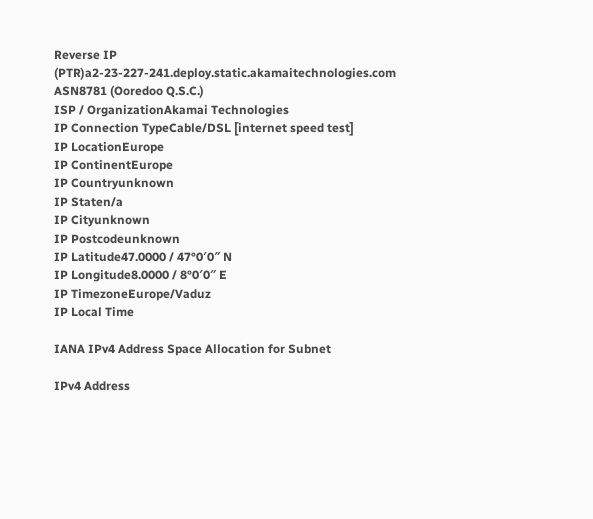Reverse IP (PTR)a2-23-227-241.deploy.static.akamaitechnologies.com
ASN8781 (Ooredoo Q.S.C.)
ISP / OrganizationAkamai Technologies
IP Connection TypeCable/DSL [internet speed test]
IP LocationEurope
IP ContinentEurope
IP Countryunknown
IP Staten/a
IP Cityunknown
IP Postcodeunknown
IP Latitude47.0000 / 47°0′0″ N
IP Longitude8.0000 / 8°0′0″ E
IP TimezoneEurope/Vaduz
IP Local Time

IANA IPv4 Address Space Allocation for Subnet

IPv4 Address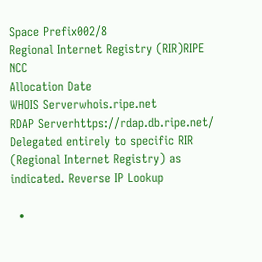Space Prefix002/8
Regional Internet Registry (RIR)RIPE NCC
Allocation Date
WHOIS Serverwhois.ripe.net
RDAP Serverhttps://rdap.db.ripe.net/
Delegated entirely to specific RIR (Regional Internet Registry) as indicated. Reverse IP Lookup

  •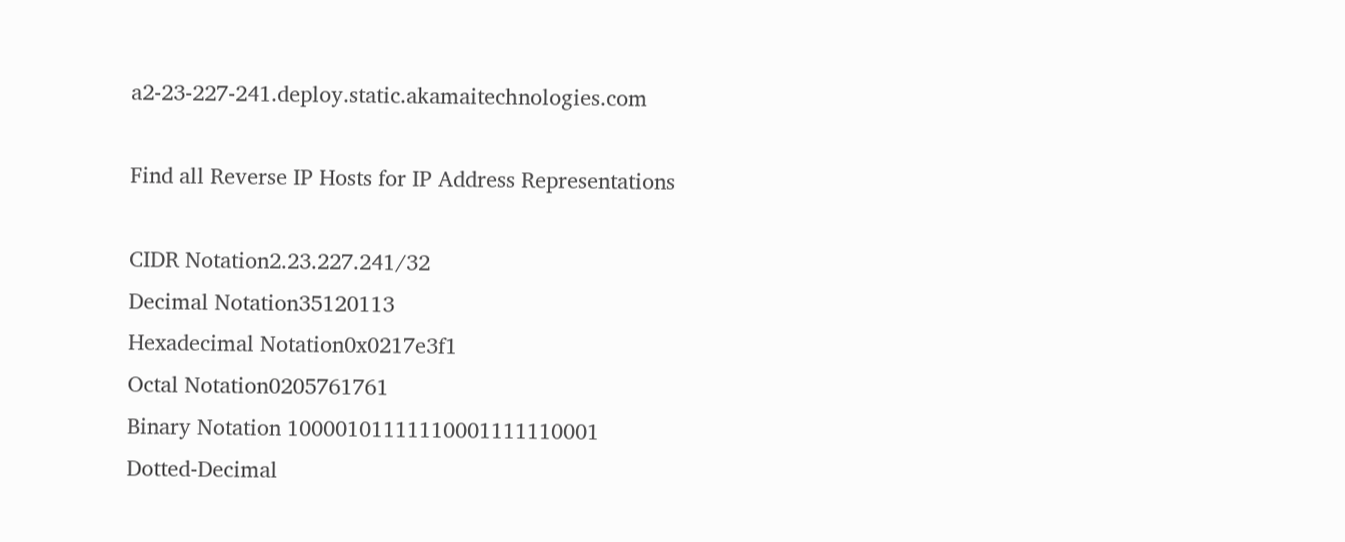a2-23-227-241.deploy.static.akamaitechnologies.com

Find all Reverse IP Hosts for IP Address Representations

CIDR Notation2.23.227.241/32
Decimal Notation35120113
Hexadecimal Notation0x0217e3f1
Octal Notation0205761761
Binary Notation 10000101111110001111110001
Dotted-Decimal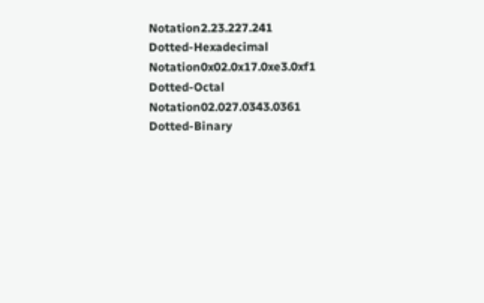Notation2.23.227.241
Dotted-Hexadecimal Notation0x02.0x17.0xe3.0xf1
Dotted-Octal Notation02.027.0343.0361
Dotted-Binary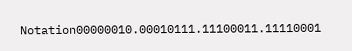Notation00000010.00010111.11100011.11110001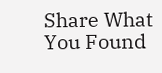Share What You Found